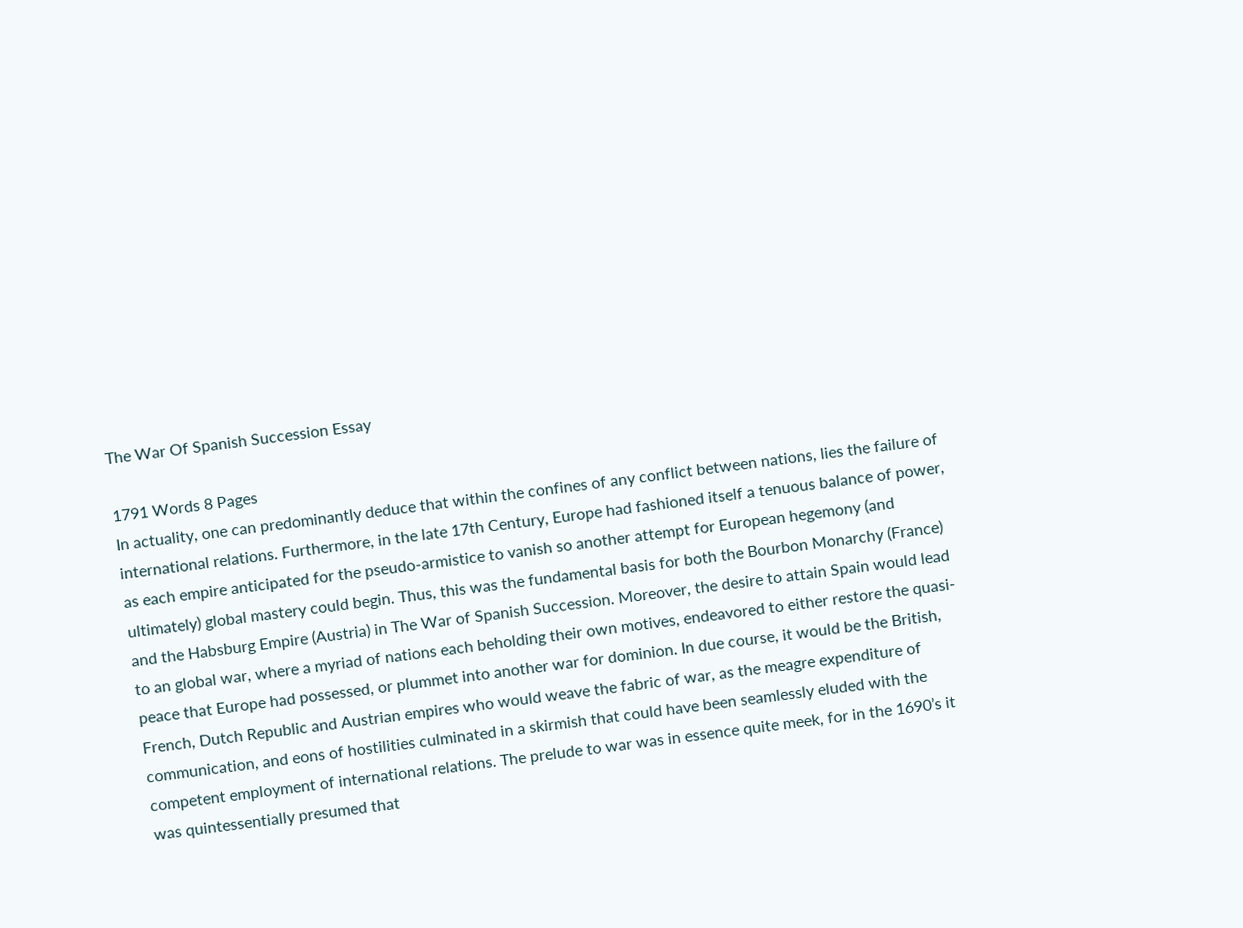The War Of Spanish Succession Essay

1791 Words 8 Pages
In actuality, one can predominantly deduce that within the confines of any conflict between nations, lies the failure of international relations. Furthermore, in the late 17th Century, Europe had fashioned itself a tenuous balance of power, as each empire anticipated for the pseudo-armistice to vanish so another attempt for European hegemony (and ultimately) global mastery could begin. Thus, this was the fundamental basis for both the Bourbon Monarchy (France) and the Habsburg Empire (Austria) in The War of Spanish Succession. Moreover, the desire to attain Spain would lead to an global war, where a myriad of nations each beholding their own motives, endeavored to either restore the quasi-peace that Europe had possessed, or plummet into another war for dominion. In due course, it would be the British, French, Dutch Republic and Austrian empires who would weave the fabric of war, as the meagre expenditure of communication, and eons of hostilities culminated in a skirmish that could have been seamlessly eluded with the competent employment of international relations. The prelude to war was in essence quite meek, for in the 1690’s it was quintessentially presumed that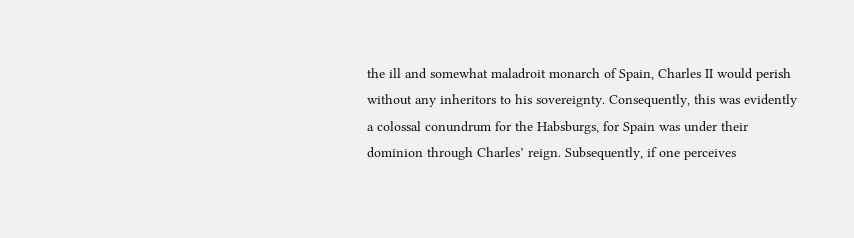the ill and somewhat maladroit monarch of Spain, Charles II would perish without any inheritors to his sovereignty. Consequently, this was evidently a colossal conundrum for the Habsburgs, for Spain was under their dominion through Charles’ reign. Subsequently, if one perceives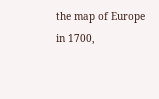the map of Europe in 1700,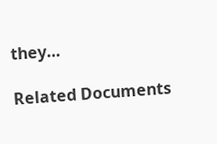they…

Related Documents